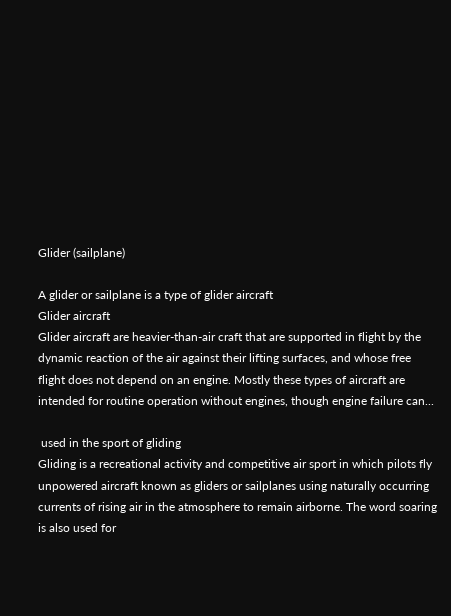Glider (sailplane)

A glider or sailplane is a type of glider aircraft
Glider aircraft
Glider aircraft are heavier-than-air craft that are supported in flight by the dynamic reaction of the air against their lifting surfaces, and whose free flight does not depend on an engine. Mostly these types of aircraft are intended for routine operation without engines, though engine failure can...

 used in the sport of gliding
Gliding is a recreational activity and competitive air sport in which pilots fly unpowered aircraft known as gliders or sailplanes using naturally occurring currents of rising air in the atmosphere to remain airborne. The word soaring is also used for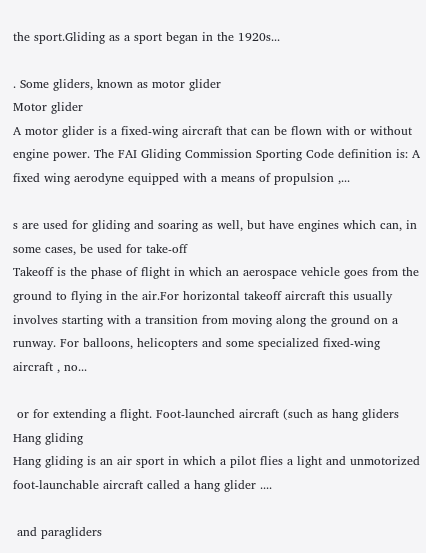the sport.Gliding as a sport began in the 1920s...

. Some gliders, known as motor glider
Motor glider
A motor glider is a fixed-wing aircraft that can be flown with or without engine power. The FAI Gliding Commission Sporting Code definition is: A fixed wing aerodyne equipped with a means of propulsion ,...

s are used for gliding and soaring as well, but have engines which can, in some cases, be used for take-off
Takeoff is the phase of flight in which an aerospace vehicle goes from the ground to flying in the air.For horizontal takeoff aircraft this usually involves starting with a transition from moving along the ground on a runway. For balloons, helicopters and some specialized fixed-wing aircraft , no...

 or for extending a flight. Foot-launched aircraft (such as hang gliders
Hang gliding
Hang gliding is an air sport in which a pilot flies a light and unmotorized foot-launchable aircraft called a hang glider ....

 and paragliders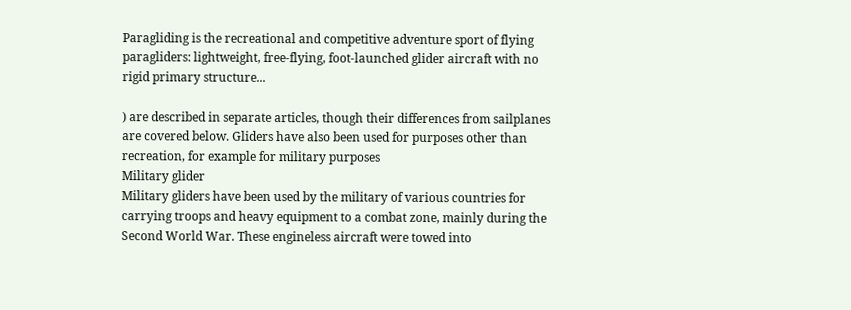Paragliding is the recreational and competitive adventure sport of flying paragliders: lightweight, free-flying, foot-launched glider aircraft with no rigid primary structure...

) are described in separate articles, though their differences from sailplanes are covered below. Gliders have also been used for purposes other than recreation, for example for military purposes
Military glider
Military gliders have been used by the military of various countries for carrying troops and heavy equipment to a combat zone, mainly during the Second World War. These engineless aircraft were towed into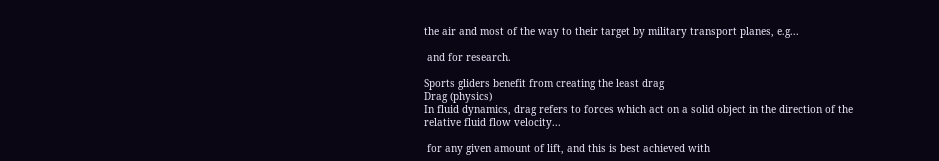the air and most of the way to their target by military transport planes, e.g...

 and for research.

Sports gliders benefit from creating the least drag
Drag (physics)
In fluid dynamics, drag refers to forces which act on a solid object in the direction of the relative fluid flow velocity...

 for any given amount of lift, and this is best achieved with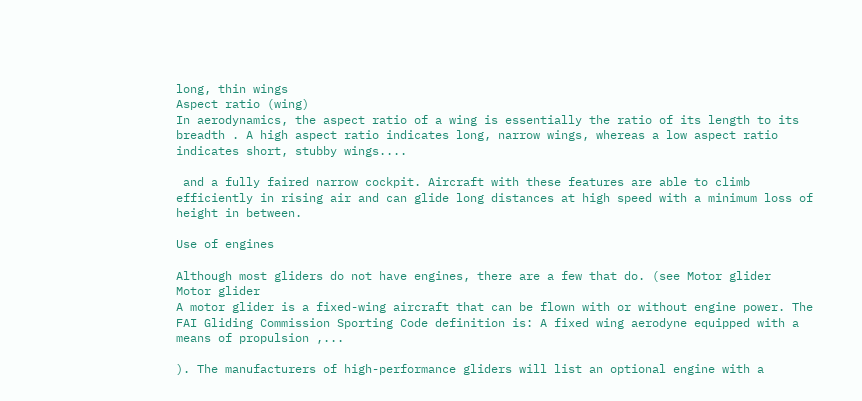long, thin wings
Aspect ratio (wing)
In aerodynamics, the aspect ratio of a wing is essentially the ratio of its length to its breadth . A high aspect ratio indicates long, narrow wings, whereas a low aspect ratio indicates short, stubby wings....

 and a fully faired narrow cockpit. Aircraft with these features are able to climb efficiently in rising air and can glide long distances at high speed with a minimum loss of height in between.

Use of engines

Although most gliders do not have engines, there are a few that do. (see Motor glider
Motor glider
A motor glider is a fixed-wing aircraft that can be flown with or without engine power. The FAI Gliding Commission Sporting Code definition is: A fixed wing aerodyne equipped with a means of propulsion ,...

). The manufacturers of high-performance gliders will list an optional engine with a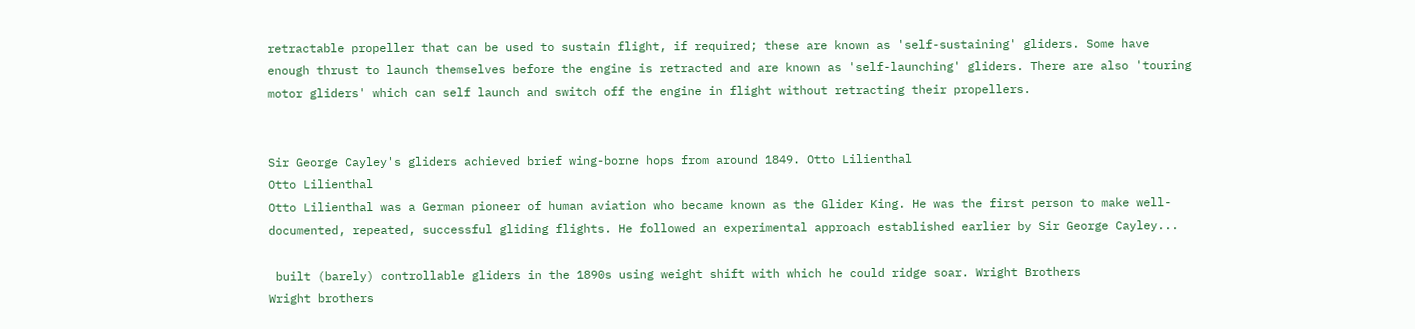retractable propeller that can be used to sustain flight, if required; these are known as 'self-sustaining' gliders. Some have enough thrust to launch themselves before the engine is retracted and are known as 'self-launching' gliders. There are also 'touring motor gliders' which can self launch and switch off the engine in flight without retracting their propellers.


Sir George Cayley's gliders achieved brief wing-borne hops from around 1849. Otto Lilienthal
Otto Lilienthal
Otto Lilienthal was a German pioneer of human aviation who became known as the Glider King. He was the first person to make well-documented, repeated, successful gliding flights. He followed an experimental approach established earlier by Sir George Cayley...

 built (barely) controllable gliders in the 1890s using weight shift with which he could ridge soar. Wright Brothers
Wright brothers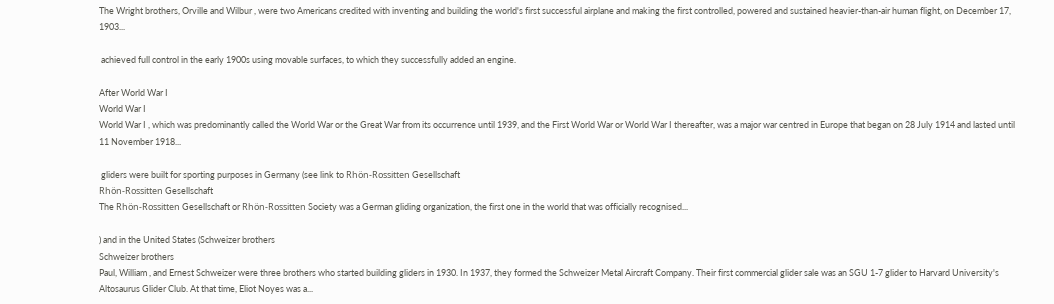The Wright brothers, Orville and Wilbur , were two Americans credited with inventing and building the world's first successful airplane and making the first controlled, powered and sustained heavier-than-air human flight, on December 17, 1903...

 achieved full control in the early 1900s using movable surfaces, to which they successfully added an engine.

After World War I
World War I
World War I , which was predominantly called the World War or the Great War from its occurrence until 1939, and the First World War or World War I thereafter, was a major war centred in Europe that began on 28 July 1914 and lasted until 11 November 1918...

 gliders were built for sporting purposes in Germany (see link to Rhön-Rossitten Gesellschaft
Rhön-Rossitten Gesellschaft
The Rhön-Rossitten Gesellschaft or Rhön-Rossitten Society was a German gliding organization, the first one in the world that was officially recognised...

) and in the United States (Schweizer brothers
Schweizer brothers
Paul, William , and Ernest Schweizer were three brothers who started building gliders in 1930. In 1937, they formed the Schweizer Metal Aircraft Company. Their first commercial glider sale was an SGU 1-7 glider to Harvard University's Altosaurus Glider Club. At that time, Eliot Noyes was a...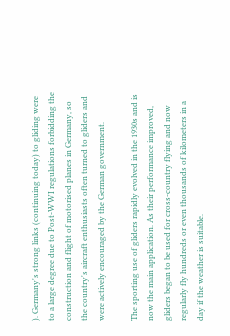). Germany's strong links (continuing today) to gliding were to a large degree due to Post-WWI regulations forbidding the construction and flight of motorised planes in Germany, so the country's aircraft enthusiasts often turned to gliders and were actively encouraged by the German government.

The sporting use of gliders rapidly evolved in the 1930s and is now the main application. As their performance improved, gliders began to be used for cross-country flying and now regularly fly hundreds or even thousands of kilometers in a day if the weather is suitable.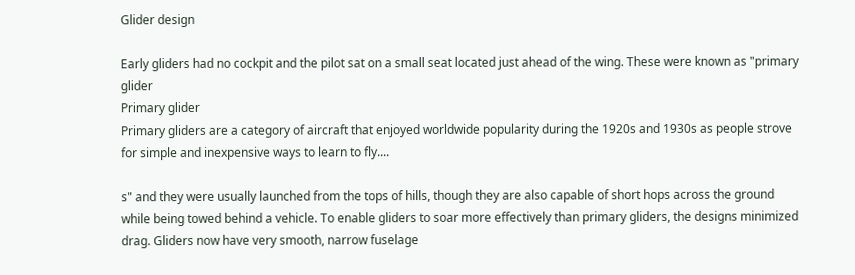Glider design

Early gliders had no cockpit and the pilot sat on a small seat located just ahead of the wing. These were known as "primary glider
Primary glider
Primary gliders are a category of aircraft that enjoyed worldwide popularity during the 1920s and 1930s as people strove for simple and inexpensive ways to learn to fly....

s" and they were usually launched from the tops of hills, though they are also capable of short hops across the ground while being towed behind a vehicle. To enable gliders to soar more effectively than primary gliders, the designs minimized drag. Gliders now have very smooth, narrow fuselage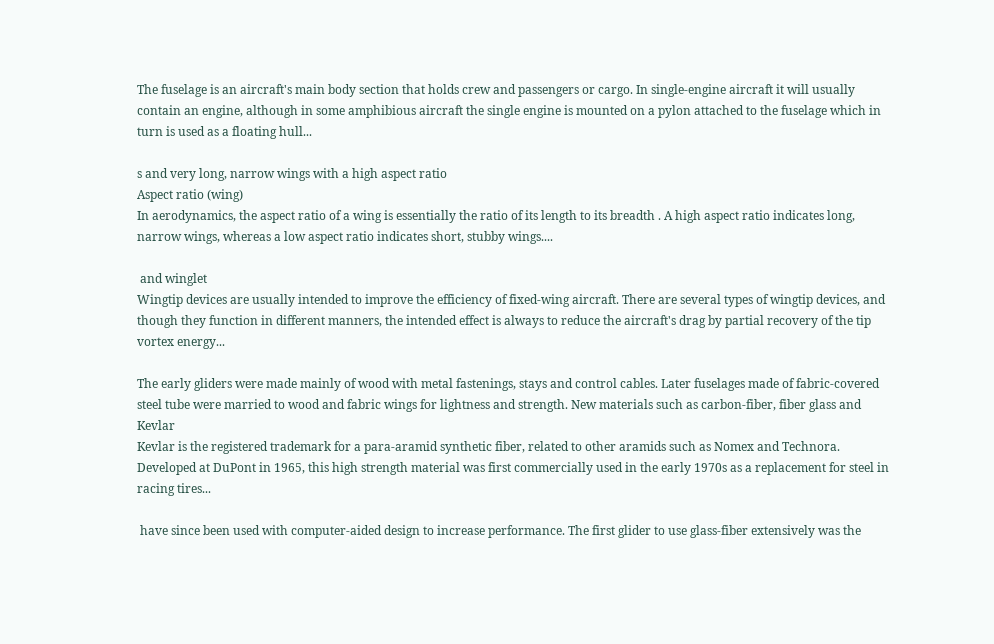The fuselage is an aircraft's main body section that holds crew and passengers or cargo. In single-engine aircraft it will usually contain an engine, although in some amphibious aircraft the single engine is mounted on a pylon attached to the fuselage which in turn is used as a floating hull...

s and very long, narrow wings with a high aspect ratio
Aspect ratio (wing)
In aerodynamics, the aspect ratio of a wing is essentially the ratio of its length to its breadth . A high aspect ratio indicates long, narrow wings, whereas a low aspect ratio indicates short, stubby wings....

 and winglet
Wingtip devices are usually intended to improve the efficiency of fixed-wing aircraft. There are several types of wingtip devices, and though they function in different manners, the intended effect is always to reduce the aircraft's drag by partial recovery of the tip vortex energy...

The early gliders were made mainly of wood with metal fastenings, stays and control cables. Later fuselages made of fabric-covered steel tube were married to wood and fabric wings for lightness and strength. New materials such as carbon-fiber, fiber glass and Kevlar
Kevlar is the registered trademark for a para-aramid synthetic fiber, related to other aramids such as Nomex and Technora. Developed at DuPont in 1965, this high strength material was first commercially used in the early 1970s as a replacement for steel in racing tires...

 have since been used with computer-aided design to increase performance. The first glider to use glass-fiber extensively was the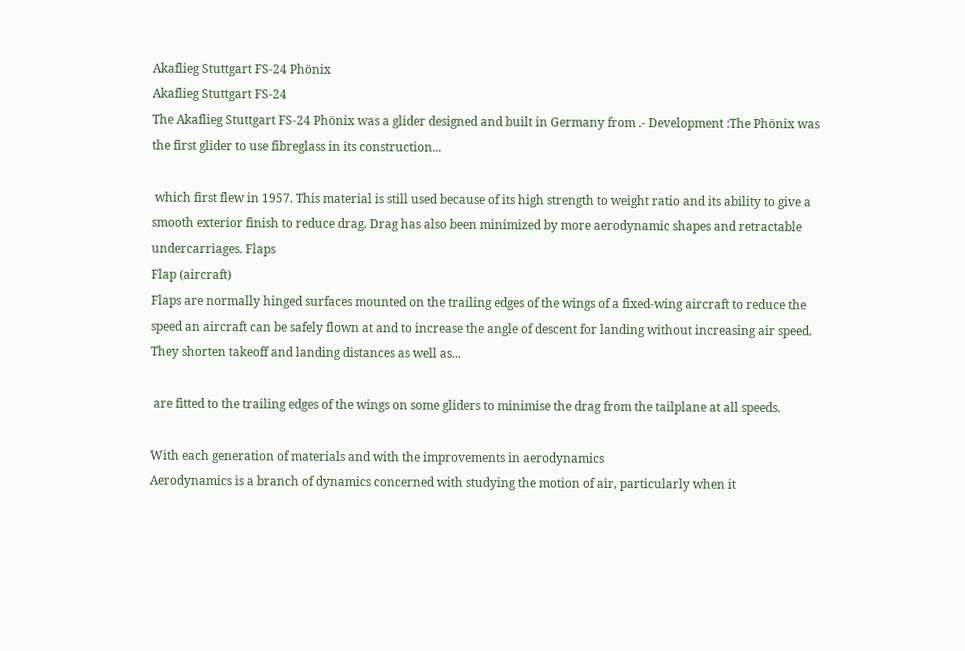Akaflieg Stuttgart FS-24 Phönix
Akaflieg Stuttgart FS-24
The Akaflieg Stuttgart FS-24 Phönix was a glider designed and built in Germany from .- Development :The Phönix was the first glider to use fibreglass in its construction...

 which first flew in 1957. This material is still used because of its high strength to weight ratio and its ability to give a smooth exterior finish to reduce drag. Drag has also been minimized by more aerodynamic shapes and retractable undercarriages. Flaps
Flap (aircraft)
Flaps are normally hinged surfaces mounted on the trailing edges of the wings of a fixed-wing aircraft to reduce the speed an aircraft can be safely flown at and to increase the angle of descent for landing without increasing air speed. They shorten takeoff and landing distances as well as...

 are fitted to the trailing edges of the wings on some gliders to minimise the drag from the tailplane at all speeds.

With each generation of materials and with the improvements in aerodynamics
Aerodynamics is a branch of dynamics concerned with studying the motion of air, particularly when it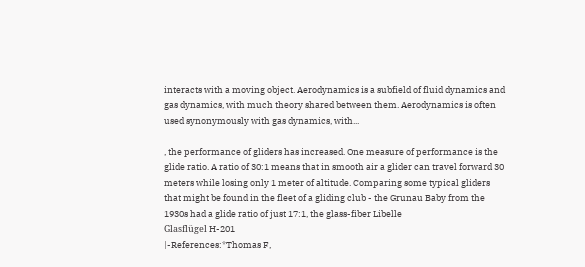interacts with a moving object. Aerodynamics is a subfield of fluid dynamics and gas dynamics, with much theory shared between them. Aerodynamics is often used synonymously with gas dynamics, with...

, the performance of gliders has increased. One measure of performance is the glide ratio. A ratio of 30:1 means that in smooth air a glider can travel forward 30 meters while losing only 1 meter of altitude. Comparing some typical gliders that might be found in the fleet of a gliding club - the Grunau Baby from the 1930s had a glide ratio of just 17:1, the glass-fiber Libelle
Glasflügel H-201
|-References:*Thomas F,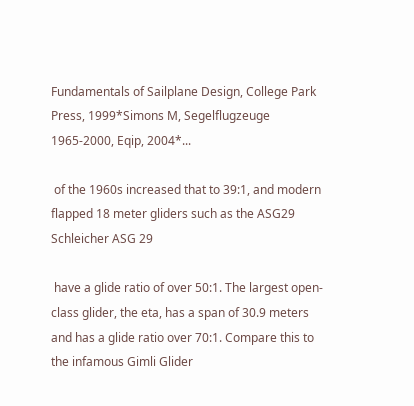Fundamentals of Sailplane Design, College Park Press, 1999*Simons M, Segelflugzeuge 1965-2000, Eqip, 2004*...

 of the 1960s increased that to 39:1, and modern flapped 18 meter gliders such as the ASG29
Schleicher ASG 29

 have a glide ratio of over 50:1. The largest open-class glider, the eta, has a span of 30.9 meters and has a glide ratio over 70:1. Compare this to the infamous Gimli Glider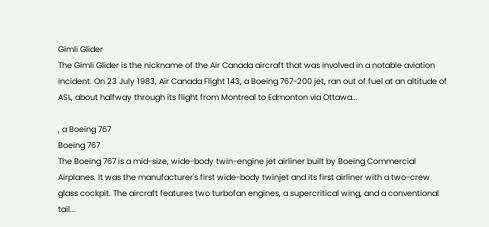Gimli Glider
The Gimli Glider is the nickname of the Air Canada aircraft that was involved in a notable aviation incident. On 23 July 1983, Air Canada Flight 143, a Boeing 767-200 jet, ran out of fuel at an altitude of ASL, about halfway through its flight from Montreal to Edmonton via Ottawa...

, a Boeing 767
Boeing 767
The Boeing 767 is a mid-size, wide-body twin-engine jet airliner built by Boeing Commercial Airplanes. It was the manufacturer's first wide-body twinjet and its first airliner with a two-crew glass cockpit. The aircraft features two turbofan engines, a supercritical wing, and a conventional tail...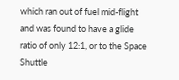which ran out of fuel mid-flight and was found to have a glide ratio of only 12:1, or to the Space Shuttle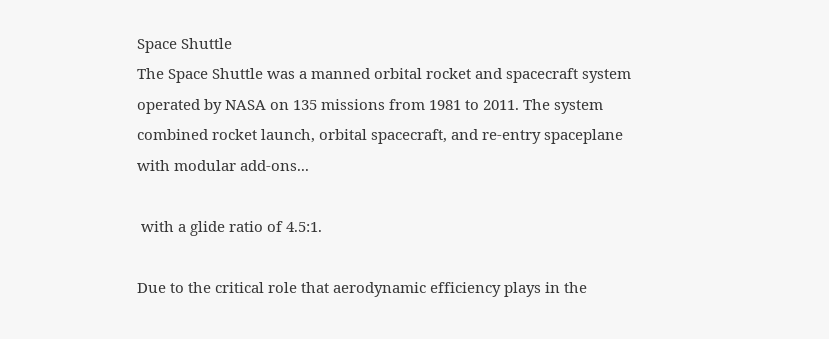Space Shuttle
The Space Shuttle was a manned orbital rocket and spacecraft system operated by NASA on 135 missions from 1981 to 2011. The system combined rocket launch, orbital spacecraft, and re-entry spaceplane with modular add-ons...

 with a glide ratio of 4.5:1.

Due to the critical role that aerodynamic efficiency plays in the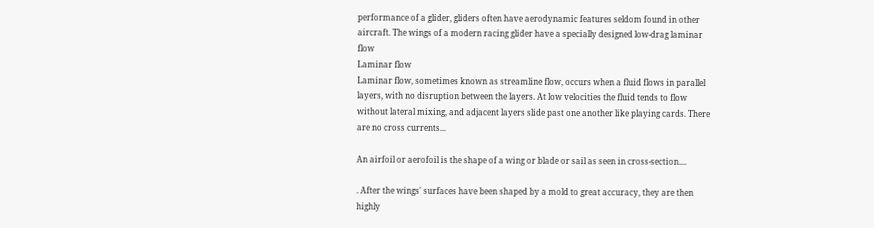performance of a glider, gliders often have aerodynamic features seldom found in other aircraft. The wings of a modern racing glider have a specially designed low-drag laminar flow
Laminar flow
Laminar flow, sometimes known as streamline flow, occurs when a fluid flows in parallel layers, with no disruption between the layers. At low velocities the fluid tends to flow without lateral mixing, and adjacent layers slide past one another like playing cards. There are no cross currents...

An airfoil or aerofoil is the shape of a wing or blade or sail as seen in cross-section....

. After the wings' surfaces have been shaped by a mold to great accuracy, they are then highly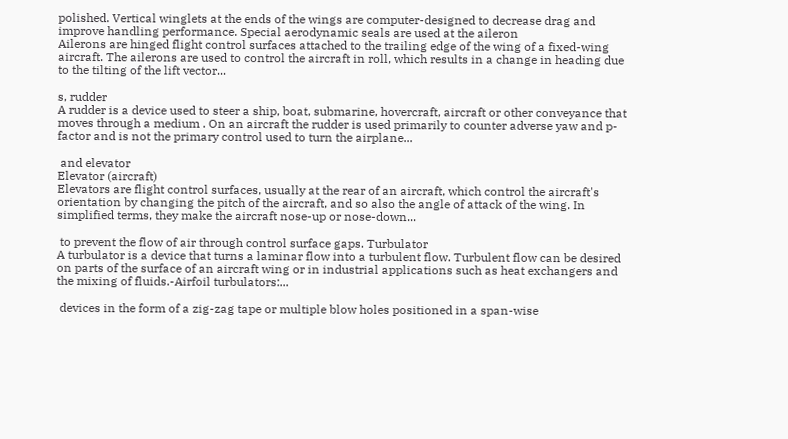polished. Vertical winglets at the ends of the wings are computer-designed to decrease drag and improve handling performance. Special aerodynamic seals are used at the aileron
Ailerons are hinged flight control surfaces attached to the trailing edge of the wing of a fixed-wing aircraft. The ailerons are used to control the aircraft in roll, which results in a change in heading due to the tilting of the lift vector...

s, rudder
A rudder is a device used to steer a ship, boat, submarine, hovercraft, aircraft or other conveyance that moves through a medium . On an aircraft the rudder is used primarily to counter adverse yaw and p-factor and is not the primary control used to turn the airplane...

 and elevator
Elevator (aircraft)
Elevators are flight control surfaces, usually at the rear of an aircraft, which control the aircraft's orientation by changing the pitch of the aircraft, and so also the angle of attack of the wing. In simplified terms, they make the aircraft nose-up or nose-down...

 to prevent the flow of air through control surface gaps. Turbulator
A turbulator is a device that turns a laminar flow into a turbulent flow. Turbulent flow can be desired on parts of the surface of an aircraft wing or in industrial applications such as heat exchangers and the mixing of fluids.-Airfoil turbulators:...

 devices in the form of a zig-zag tape or multiple blow holes positioned in a span-wise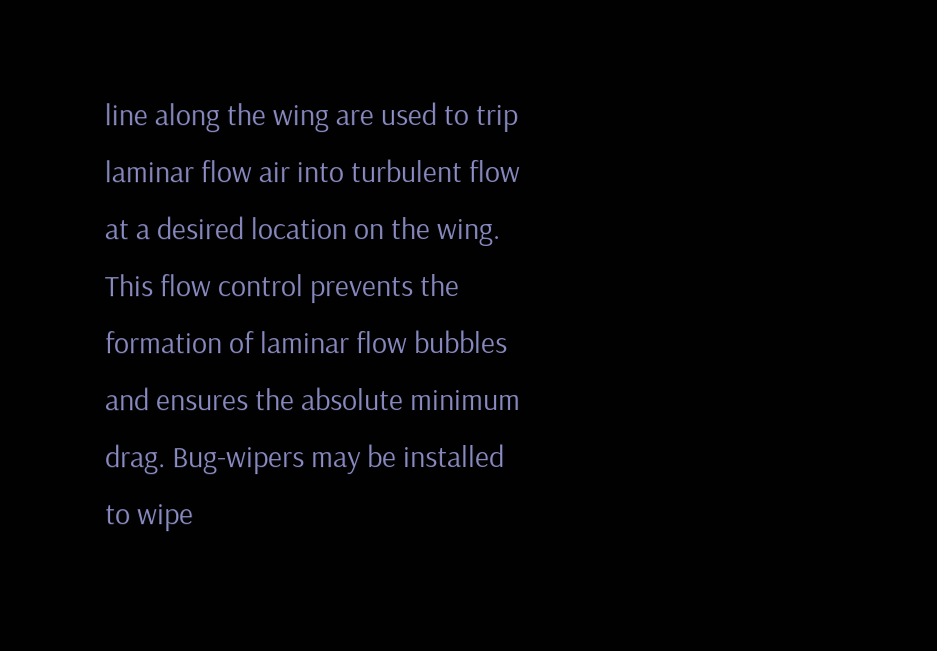line along the wing are used to trip laminar flow air into turbulent flow at a desired location on the wing. This flow control prevents the formation of laminar flow bubbles and ensures the absolute minimum drag. Bug-wipers may be installed to wipe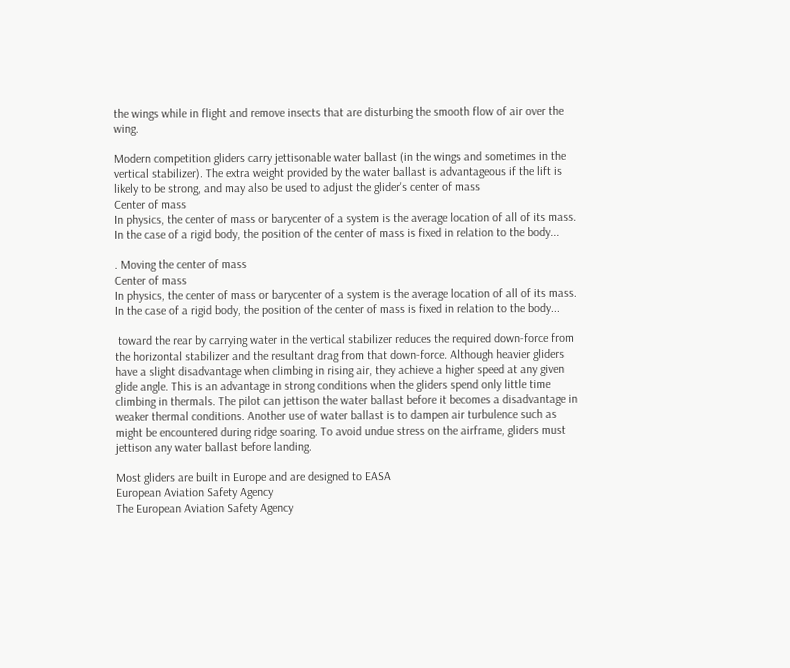the wings while in flight and remove insects that are disturbing the smooth flow of air over the wing.

Modern competition gliders carry jettisonable water ballast (in the wings and sometimes in the vertical stabilizer). The extra weight provided by the water ballast is advantageous if the lift is likely to be strong, and may also be used to adjust the glider's center of mass
Center of mass
In physics, the center of mass or barycenter of a system is the average location of all of its mass. In the case of a rigid body, the position of the center of mass is fixed in relation to the body...

. Moving the center of mass
Center of mass
In physics, the center of mass or barycenter of a system is the average location of all of its mass. In the case of a rigid body, the position of the center of mass is fixed in relation to the body...

 toward the rear by carrying water in the vertical stabilizer reduces the required down-force from the horizontal stabilizer and the resultant drag from that down-force. Although heavier gliders have a slight disadvantage when climbing in rising air, they achieve a higher speed at any given glide angle. This is an advantage in strong conditions when the gliders spend only little time climbing in thermals. The pilot can jettison the water ballast before it becomes a disadvantage in weaker thermal conditions. Another use of water ballast is to dampen air turbulence such as might be encountered during ridge soaring. To avoid undue stress on the airframe, gliders must jettison any water ballast before landing.

Most gliders are built in Europe and are designed to EASA
European Aviation Safety Agency
The European Aviation Safety Agency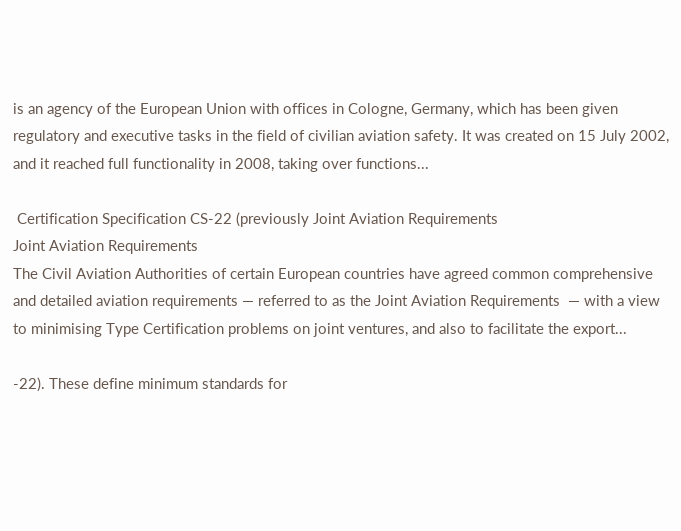is an agency of the European Union with offices in Cologne, Germany, which has been given regulatory and executive tasks in the field of civilian aviation safety. It was created on 15 July 2002, and it reached full functionality in 2008, taking over functions...

 Certification Specification CS-22 (previously Joint Aviation Requirements
Joint Aviation Requirements
The Civil Aviation Authorities of certain European countries have agreed common comprehensive and detailed aviation requirements — referred to as the Joint Aviation Requirements  — with a view to minimising Type Certification problems on joint ventures, and also to facilitate the export...

-22). These define minimum standards for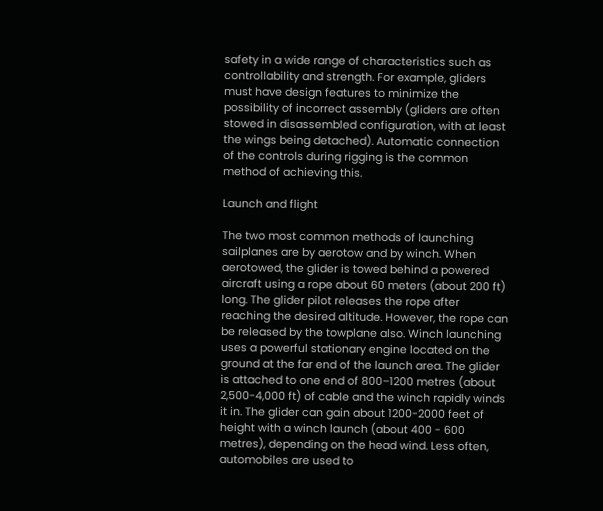safety in a wide range of characteristics such as controllability and strength. For example, gliders must have design features to minimize the possibility of incorrect assembly (gliders are often stowed in disassembled configuration, with at least the wings being detached). Automatic connection of the controls during rigging is the common method of achieving this.

Launch and flight

The two most common methods of launching sailplanes are by aerotow and by winch. When aerotowed, the glider is towed behind a powered aircraft using a rope about 60 meters (about 200 ft) long. The glider pilot releases the rope after reaching the desired altitude. However, the rope can be released by the towplane also. Winch launching uses a powerful stationary engine located on the ground at the far end of the launch area. The glider is attached to one end of 800–1200 metres (about 2,500-4,000 ft) of cable and the winch rapidly winds it in. The glider can gain about 1200-2000 feet of height with a winch launch (about 400 - 600 metres), depending on the head wind. Less often, automobiles are used to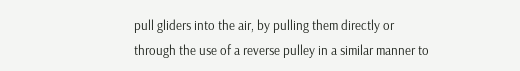pull gliders into the air, by pulling them directly or through the use of a reverse pulley in a similar manner to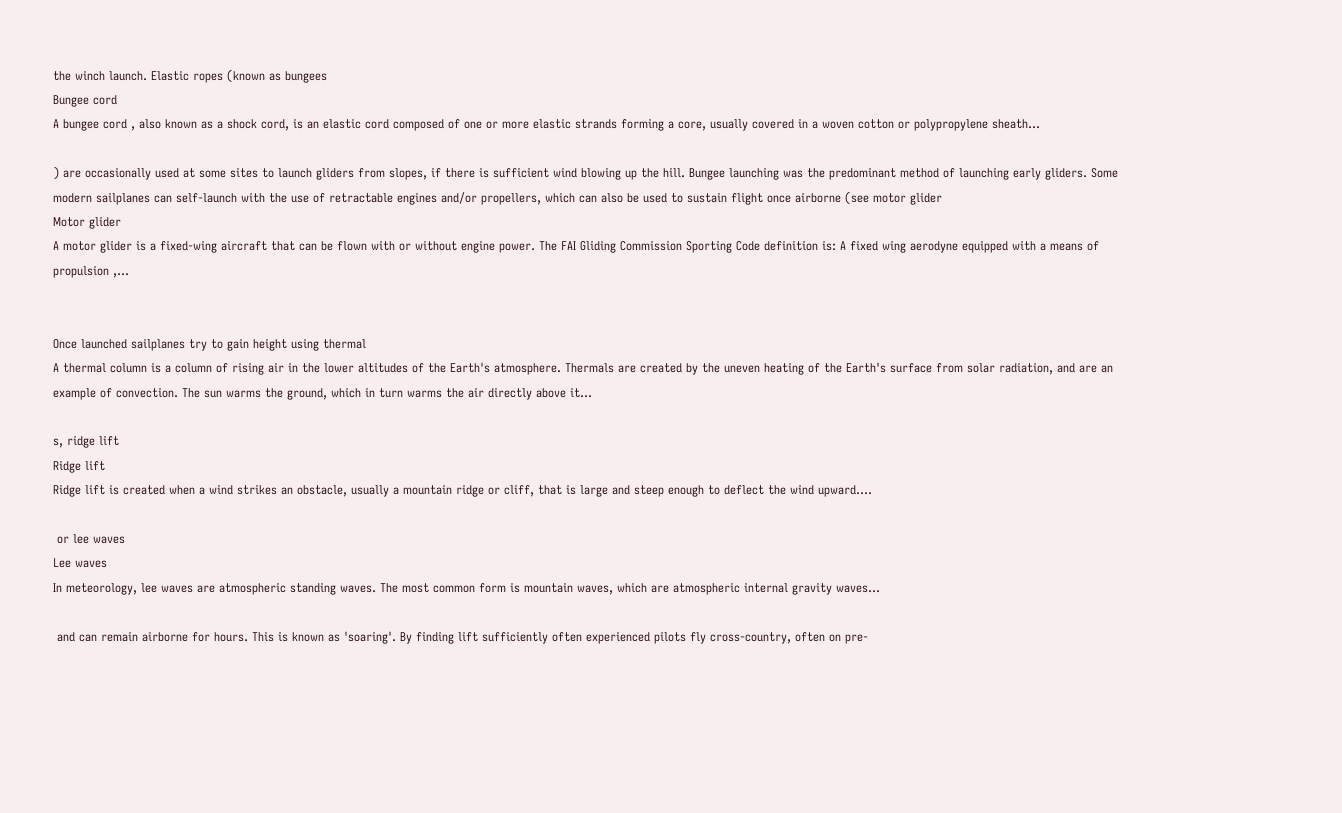the winch launch. Elastic ropes (known as bungees
Bungee cord
A bungee cord , also known as a shock cord, is an elastic cord composed of one or more elastic strands forming a core, usually covered in a woven cotton or polypropylene sheath...

) are occasionally used at some sites to launch gliders from slopes, if there is sufficient wind blowing up the hill. Bungee launching was the predominant method of launching early gliders. Some modern sailplanes can self-launch with the use of retractable engines and/or propellers, which can also be used to sustain flight once airborne (see motor glider
Motor glider
A motor glider is a fixed-wing aircraft that can be flown with or without engine power. The FAI Gliding Commission Sporting Code definition is: A fixed wing aerodyne equipped with a means of propulsion ,...


Once launched sailplanes try to gain height using thermal
A thermal column is a column of rising air in the lower altitudes of the Earth's atmosphere. Thermals are created by the uneven heating of the Earth's surface from solar radiation, and are an example of convection. The sun warms the ground, which in turn warms the air directly above it...

s, ridge lift
Ridge lift
Ridge lift is created when a wind strikes an obstacle, usually a mountain ridge or cliff, that is large and steep enough to deflect the wind upward....

 or lee waves
Lee waves
In meteorology, lee waves are atmospheric standing waves. The most common form is mountain waves, which are atmospheric internal gravity waves...

 and can remain airborne for hours. This is known as 'soaring'. By finding lift sufficiently often experienced pilots fly cross-country, often on pre-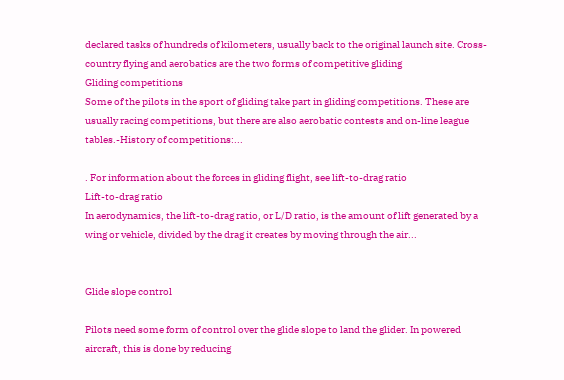declared tasks of hundreds of kilometers, usually back to the original launch site. Cross-country flying and aerobatics are the two forms of competitive gliding
Gliding competitions
Some of the pilots in the sport of gliding take part in gliding competitions. These are usually racing competitions, but there are also aerobatic contests and on-line league tables.-History of competitions:...

. For information about the forces in gliding flight, see lift-to-drag ratio
Lift-to-drag ratio
In aerodynamics, the lift-to-drag ratio, or L/D ratio, is the amount of lift generated by a wing or vehicle, divided by the drag it creates by moving through the air...


Glide slope control

Pilots need some form of control over the glide slope to land the glider. In powered aircraft, this is done by reducing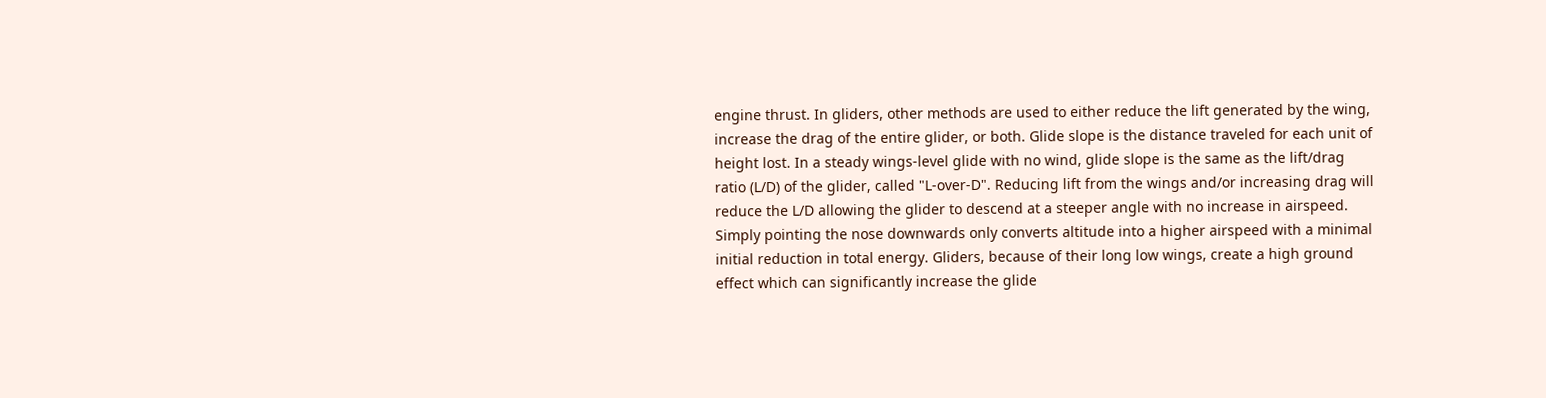engine thrust. In gliders, other methods are used to either reduce the lift generated by the wing, increase the drag of the entire glider, or both. Glide slope is the distance traveled for each unit of height lost. In a steady wings-level glide with no wind, glide slope is the same as the lift/drag ratio (L/D) of the glider, called "L-over-D". Reducing lift from the wings and/or increasing drag will reduce the L/D allowing the glider to descend at a steeper angle with no increase in airspeed. Simply pointing the nose downwards only converts altitude into a higher airspeed with a minimal initial reduction in total energy. Gliders, because of their long low wings, create a high ground effect which can significantly increase the glide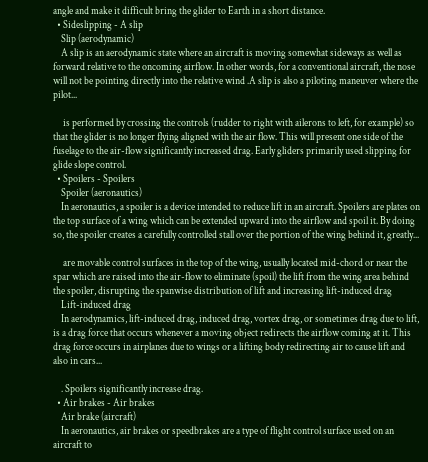angle and make it difficult bring the glider to Earth in a short distance.
  • Sideslipping - A slip
    Slip (aerodynamic)
    A slip is an aerodynamic state where an aircraft is moving somewhat sideways as well as forward relative to the oncoming airflow. In other words, for a conventional aircraft, the nose will not be pointing directly into the relative wind .A slip is also a piloting maneuver where the pilot...

     is performed by crossing the controls (rudder to right with ailerons to left, for example) so that the glider is no longer flying aligned with the air flow. This will present one side of the fuselage to the air-flow significantly increased drag. Early gliders primarily used slipping for glide slope control.
  • Spoilers - Spoilers
    Spoiler (aeronautics)
    In aeronautics, a spoiler is a device intended to reduce lift in an aircraft. Spoilers are plates on the top surface of a wing which can be extended upward into the airflow and spoil it. By doing so, the spoiler creates a carefully controlled stall over the portion of the wing behind it, greatly...

     are movable control surfaces in the top of the wing, usually located mid-chord or near the spar which are raised into the air-flow to eliminate (spoil) the lift from the wing area behind the spoiler, disrupting the spanwise distribution of lift and increasing lift-induced drag
    Lift-induced drag
    In aerodynamics, lift-induced drag, induced drag, vortex drag, or sometimes drag due to lift, is a drag force that occurs whenever a moving object redirects the airflow coming at it. This drag force occurs in airplanes due to wings or a lifting body redirecting air to cause lift and also in cars...

    . Spoilers significantly increase drag.
  • Air brakes - Air brakes
    Air brake (aircraft)
    In aeronautics, air brakes or speedbrakes are a type of flight control surface used on an aircraft to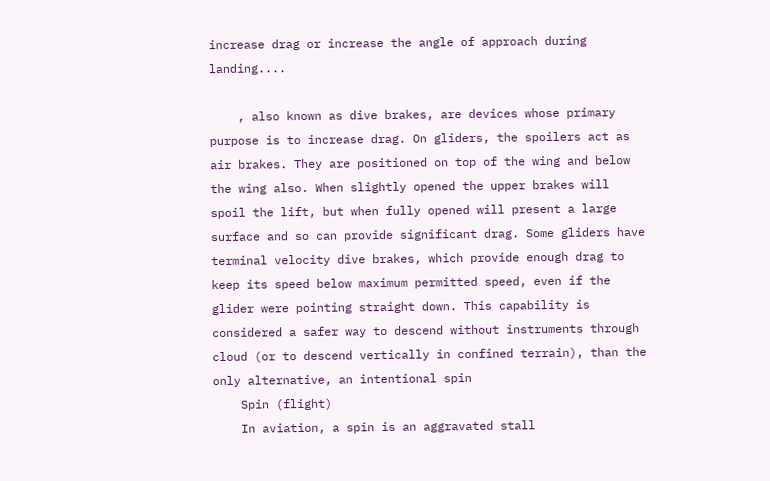increase drag or increase the angle of approach during landing....

    , also known as dive brakes, are devices whose primary purpose is to increase drag. On gliders, the spoilers act as air brakes. They are positioned on top of the wing and below the wing also. When slightly opened the upper brakes will spoil the lift, but when fully opened will present a large surface and so can provide significant drag. Some gliders have terminal velocity dive brakes, which provide enough drag to keep its speed below maximum permitted speed, even if the glider were pointing straight down. This capability is considered a safer way to descend without instruments through cloud (or to descend vertically in confined terrain), than the only alternative, an intentional spin
    Spin (flight)
    In aviation, a spin is an aggravated stall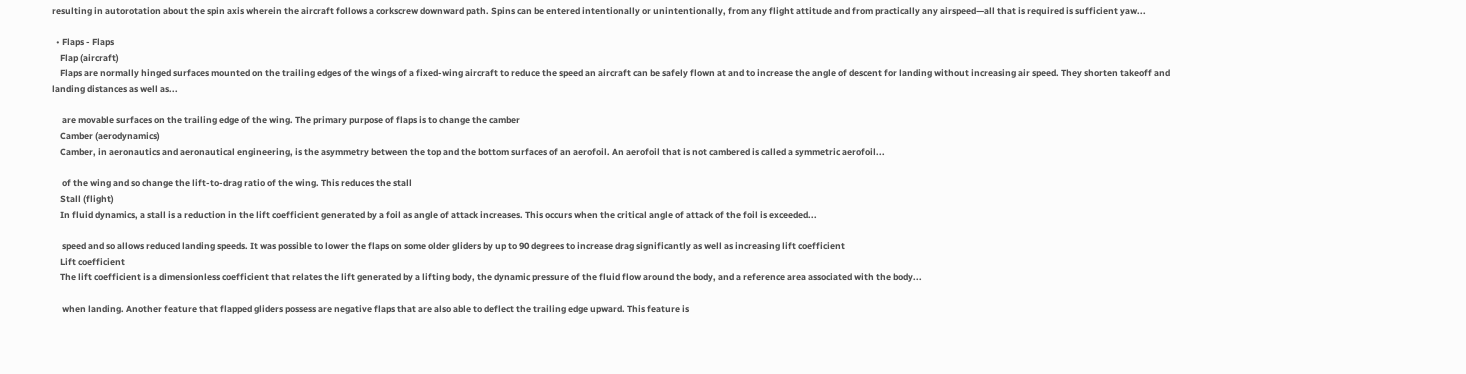resulting in autorotation about the spin axis wherein the aircraft follows a corkscrew downward path. Spins can be entered intentionally or unintentionally, from any flight attitude and from practically any airspeed—all that is required is sufficient yaw...

  • Flaps - Flaps
    Flap (aircraft)
    Flaps are normally hinged surfaces mounted on the trailing edges of the wings of a fixed-wing aircraft to reduce the speed an aircraft can be safely flown at and to increase the angle of descent for landing without increasing air speed. They shorten takeoff and landing distances as well as...

     are movable surfaces on the trailing edge of the wing. The primary purpose of flaps is to change the camber
    Camber (aerodynamics)
    Camber, in aeronautics and aeronautical engineering, is the asymmetry between the top and the bottom surfaces of an aerofoil. An aerofoil that is not cambered is called a symmetric aerofoil...

     of the wing and so change the lift-to-drag ratio of the wing. This reduces the stall
    Stall (flight)
    In fluid dynamics, a stall is a reduction in the lift coefficient generated by a foil as angle of attack increases. This occurs when the critical angle of attack of the foil is exceeded...

     speed and so allows reduced landing speeds. It was possible to lower the flaps on some older gliders by up to 90 degrees to increase drag significantly as well as increasing lift coefficient
    Lift coefficient
    The lift coefficient is a dimensionless coefficient that relates the lift generated by a lifting body, the dynamic pressure of the fluid flow around the body, and a reference area associated with the body...

     when landing. Another feature that flapped gliders possess are negative flaps that are also able to deflect the trailing edge upward. This feature is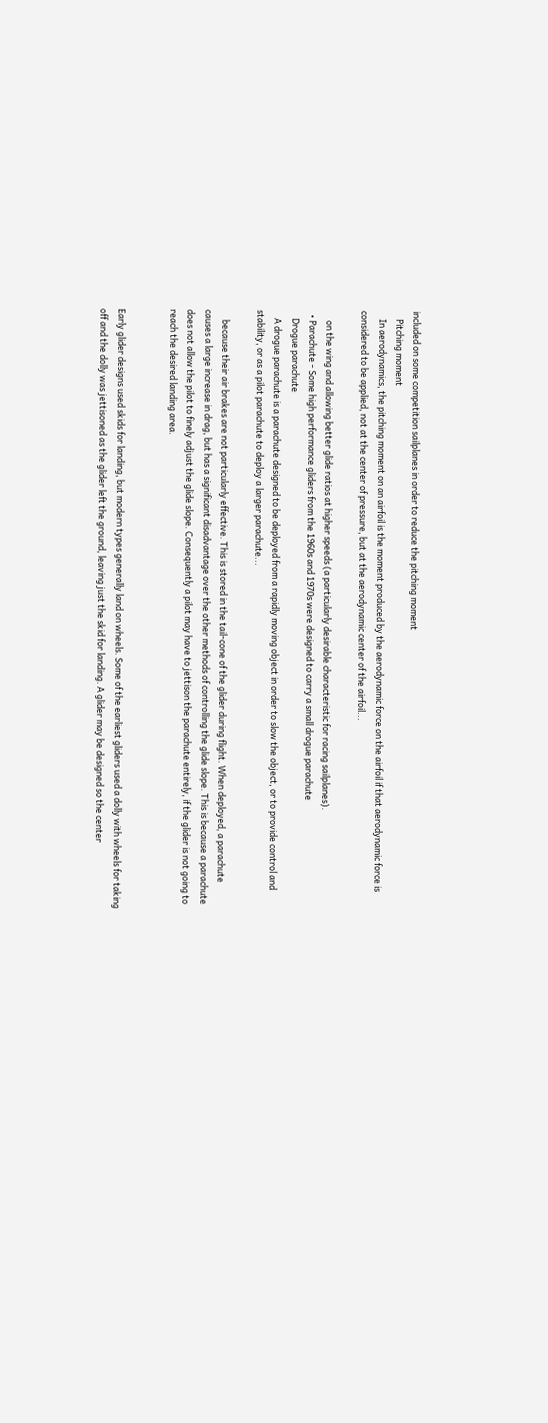included on some competition sailplanes in order to reduce the pitching moment
    Pitching moment
    In aerodynamics, the pitching moment on an airfoil is the moment produced by the aerodynamic force on the airfoil if that aerodynamic force is considered to be applied, not at the center of pressure, but at the aerodynamic center of the airfoil...

     on the wing and allowing better glide ratios at higher speeds (a particularly desirable characteristic for racing sailplanes).
  • Parachute - Some high performance gliders from the 1960s and 1970s were designed to carry a small drogue parachute
    Drogue parachute
    A drogue parachute is a parachute designed to be deployed from a rapidly moving object in order to slow the object, or to provide control and stability, or as a pilot parachute to deploy a larger parachute...

     because their air brakes are not particularly effective. This is stored in the tail-cone of the glider during flight. When deployed, a parachute causes a large increase in drag, but has a significant disadvantage over the other methods of controlling the glide slope. This is because a parachute does not allow the pilot to finely adjust the glide slope. Consequently a pilot may have to jettison the parachute entirely, if the glider is not going to reach the desired landing area.


Early glider designs used skids for landing, but modern types generally land on wheels. Some of the earliest gliders used a dolly with wheels for taking off and the dolly was jettisoned as the glider left the ground, leaving just the skid for landing. A glider may be designed so the center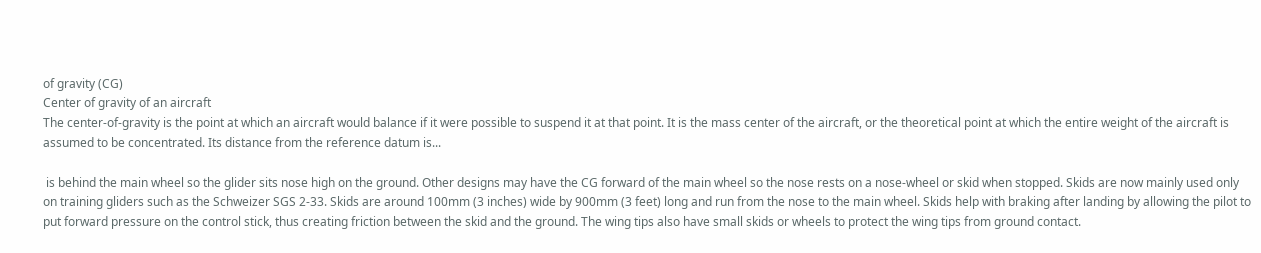of gravity (CG)
Center of gravity of an aircraft
The center-of-gravity is the point at which an aircraft would balance if it were possible to suspend it at that point. It is the mass center of the aircraft, or the theoretical point at which the entire weight of the aircraft is assumed to be concentrated. Its distance from the reference datum is...

 is behind the main wheel so the glider sits nose high on the ground. Other designs may have the CG forward of the main wheel so the nose rests on a nose-wheel or skid when stopped. Skids are now mainly used only on training gliders such as the Schweizer SGS 2-33. Skids are around 100mm (3 inches) wide by 900mm (3 feet) long and run from the nose to the main wheel. Skids help with braking after landing by allowing the pilot to put forward pressure on the control stick, thus creating friction between the skid and the ground. The wing tips also have small skids or wheels to protect the wing tips from ground contact.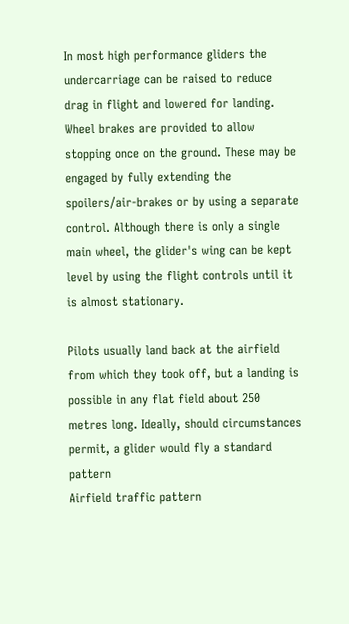In most high performance gliders the undercarriage can be raised to reduce drag in flight and lowered for landing. Wheel brakes are provided to allow stopping once on the ground. These may be engaged by fully extending the spoilers/air-brakes or by using a separate control. Although there is only a single main wheel, the glider's wing can be kept level by using the flight controls until it is almost stationary.

Pilots usually land back at the airfield from which they took off, but a landing is possible in any flat field about 250 metres long. Ideally, should circumstances permit, a glider would fly a standard pattern
Airfield traffic pattern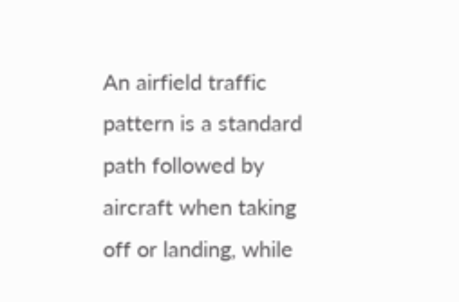An airfield traffic pattern is a standard path followed by aircraft when taking off or landing, while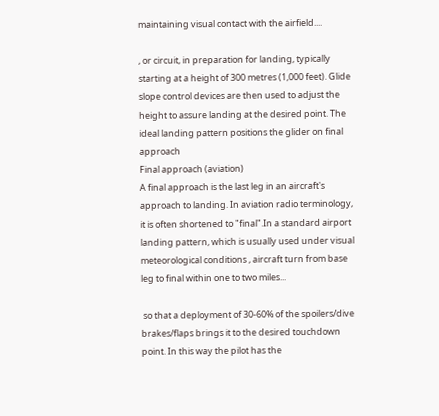maintaining visual contact with the airfield....

, or circuit, in preparation for landing, typically starting at a height of 300 metres (1,000 feet). Glide slope control devices are then used to adjust the height to assure landing at the desired point. The ideal landing pattern positions the glider on final approach
Final approach (aviation)
A final approach is the last leg in an aircraft's approach to landing. In aviation radio terminology, it is often shortened to "final".In a standard airport landing pattern, which is usually used under visual meteorological conditions , aircraft turn from base leg to final within one to two miles...

 so that a deployment of 30-60% of the spoilers/dive brakes/flaps brings it to the desired touchdown point. In this way the pilot has the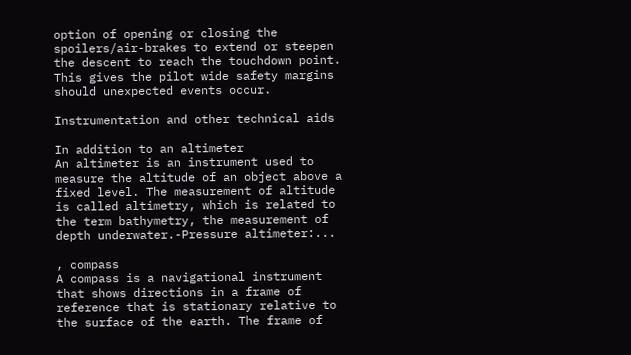option of opening or closing the spoilers/air-brakes to extend or steepen the descent to reach the touchdown point. This gives the pilot wide safety margins should unexpected events occur.

Instrumentation and other technical aids

In addition to an altimeter
An altimeter is an instrument used to measure the altitude of an object above a fixed level. The measurement of altitude is called altimetry, which is related to the term bathymetry, the measurement of depth underwater.-Pressure altimeter:...

, compass
A compass is a navigational instrument that shows directions in a frame of reference that is stationary relative to the surface of the earth. The frame of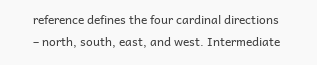reference defines the four cardinal directions – north, south, east, and west. Intermediate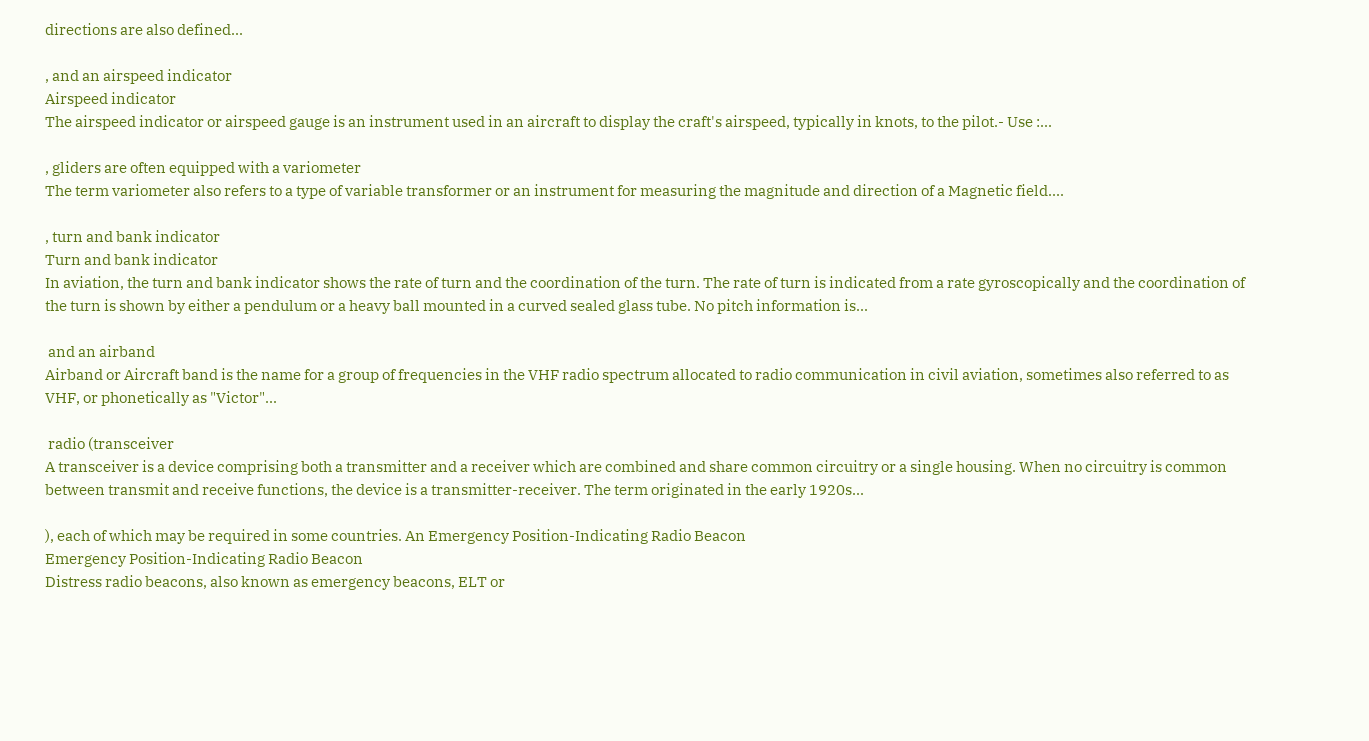directions are also defined...

, and an airspeed indicator
Airspeed indicator
The airspeed indicator or airspeed gauge is an instrument used in an aircraft to display the craft's airspeed, typically in knots, to the pilot.- Use :...

, gliders are often equipped with a variometer
The term variometer also refers to a type of variable transformer or an instrument for measuring the magnitude and direction of a Magnetic field....

, turn and bank indicator
Turn and bank indicator
In aviation, the turn and bank indicator shows the rate of turn and the coordination of the turn. The rate of turn is indicated from a rate gyroscopically and the coordination of the turn is shown by either a pendulum or a heavy ball mounted in a curved sealed glass tube. No pitch information is...

 and an airband
Airband or Aircraft band is the name for a group of frequencies in the VHF radio spectrum allocated to radio communication in civil aviation, sometimes also referred to as VHF, or phonetically as "Victor"...

 radio (transceiver
A transceiver is a device comprising both a transmitter and a receiver which are combined and share common circuitry or a single housing. When no circuitry is common between transmit and receive functions, the device is a transmitter-receiver. The term originated in the early 1920s...

), each of which may be required in some countries. An Emergency Position-Indicating Radio Beacon
Emergency Position-Indicating Radio Beacon
Distress radio beacons, also known as emergency beacons, ELT or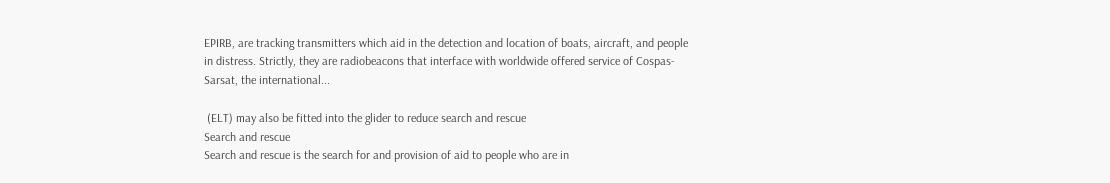EPIRB, are tracking transmitters which aid in the detection and location of boats, aircraft, and people in distress. Strictly, they are radiobeacons that interface with worldwide offered service of Cospas-Sarsat, the international...

 (ELT) may also be fitted into the glider to reduce search and rescue
Search and rescue
Search and rescue is the search for and provision of aid to people who are in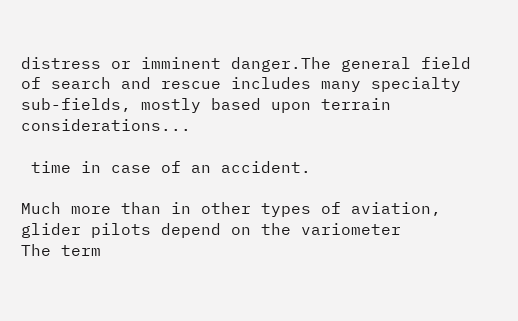distress or imminent danger.The general field of search and rescue includes many specialty sub-fields, mostly based upon terrain considerations...

 time in case of an accident.

Much more than in other types of aviation, glider pilots depend on the variometer
The term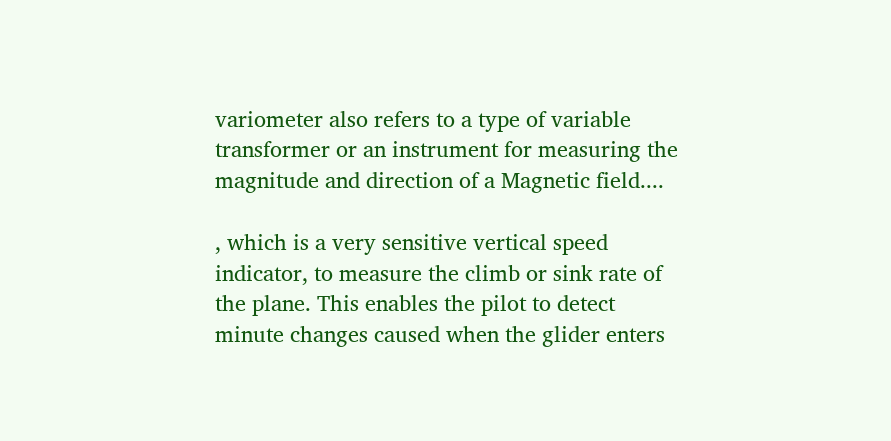variometer also refers to a type of variable transformer or an instrument for measuring the magnitude and direction of a Magnetic field....

, which is a very sensitive vertical speed indicator, to measure the climb or sink rate of the plane. This enables the pilot to detect minute changes caused when the glider enters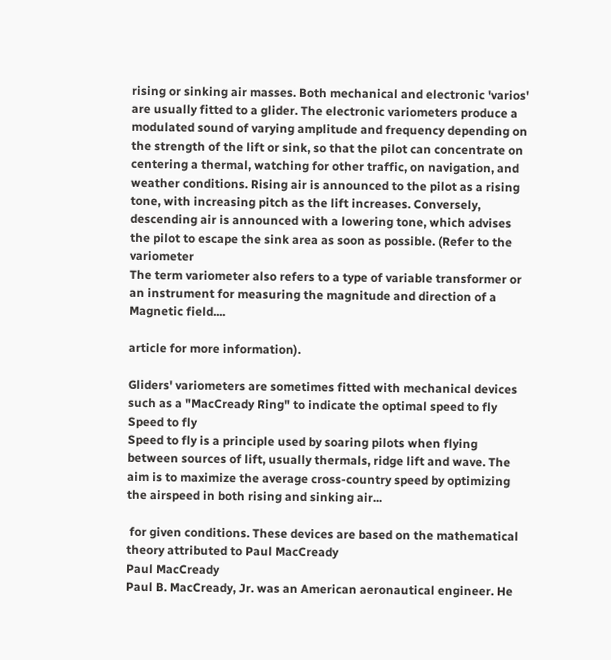rising or sinking air masses. Both mechanical and electronic 'varios' are usually fitted to a glider. The electronic variometers produce a modulated sound of varying amplitude and frequency depending on the strength of the lift or sink, so that the pilot can concentrate on centering a thermal, watching for other traffic, on navigation, and weather conditions. Rising air is announced to the pilot as a rising tone, with increasing pitch as the lift increases. Conversely, descending air is announced with a lowering tone, which advises the pilot to escape the sink area as soon as possible. (Refer to the variometer
The term variometer also refers to a type of variable transformer or an instrument for measuring the magnitude and direction of a Magnetic field....

article for more information).

Gliders' variometers are sometimes fitted with mechanical devices such as a "MacCready Ring" to indicate the optimal speed to fly
Speed to fly
Speed to fly is a principle used by soaring pilots when flying between sources of lift, usually thermals, ridge lift and wave. The aim is to maximize the average cross-country speed by optimizing the airspeed in both rising and sinking air...

 for given conditions. These devices are based on the mathematical theory attributed to Paul MacCready
Paul MacCready
Paul B. MacCready, Jr. was an American aeronautical engineer. He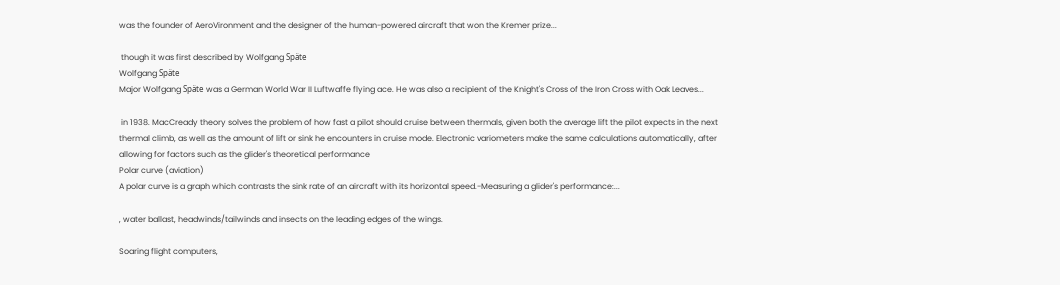was the founder of AeroVironment and the designer of the human-powered aircraft that won the Kremer prize...

 though it was first described by Wolfgang Späte
Wolfgang Späte
Major Wolfgang Späte was a German World War II Luftwaffe flying ace. He was also a recipient of the Knight's Cross of the Iron Cross with Oak Leaves...

 in 1938. MacCready theory solves the problem of how fast a pilot should cruise between thermals, given both the average lift the pilot expects in the next thermal climb, as well as the amount of lift or sink he encounters in cruise mode. Electronic variometers make the same calculations automatically, after allowing for factors such as the glider's theoretical performance
Polar curve (aviation)
A polar curve is a graph which contrasts the sink rate of an aircraft with its horizontal speed.-Measuring a glider's performance:...

, water ballast, headwinds/tailwinds and insects on the leading edges of the wings.

Soaring flight computers,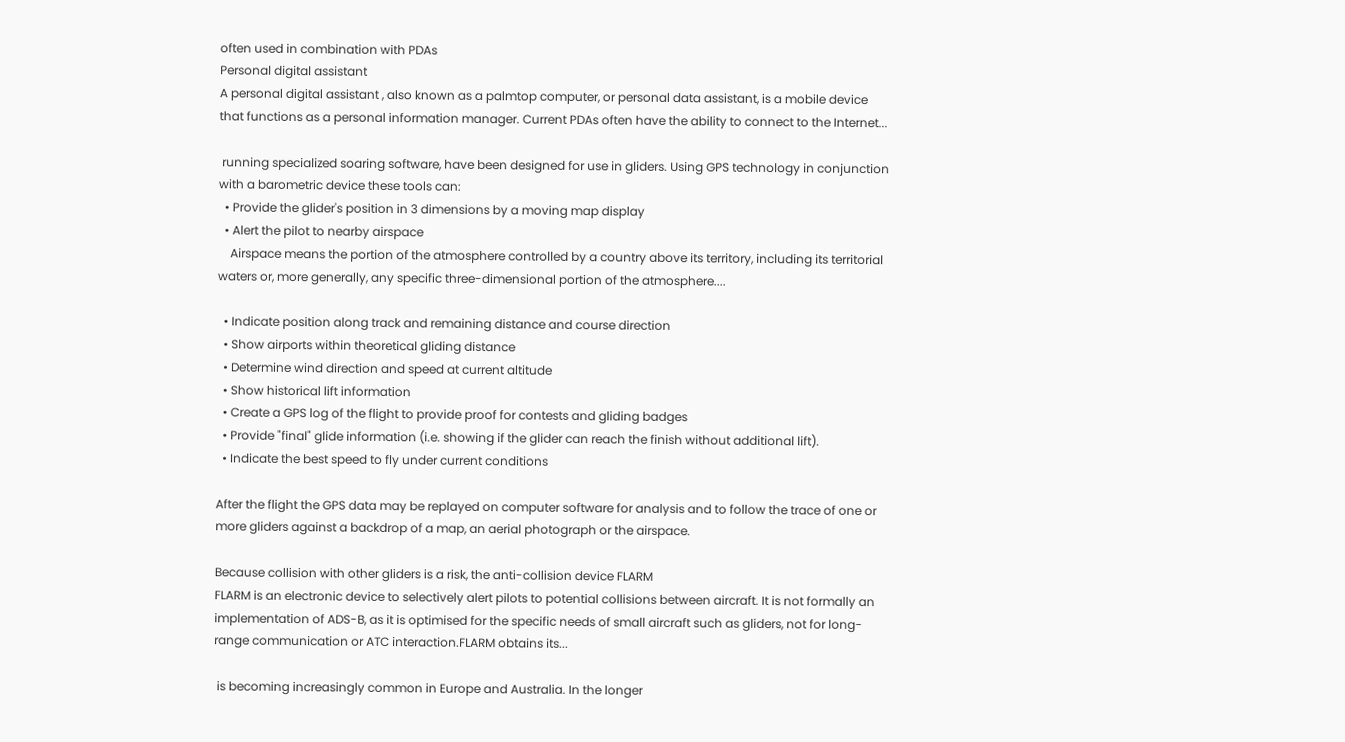often used in combination with PDAs
Personal digital assistant
A personal digital assistant , also known as a palmtop computer, or personal data assistant, is a mobile device that functions as a personal information manager. Current PDAs often have the ability to connect to the Internet...

 running specialized soaring software, have been designed for use in gliders. Using GPS technology in conjunction with a barometric device these tools can:
  • Provide the glider's position in 3 dimensions by a moving map display
  • Alert the pilot to nearby airspace
    Airspace means the portion of the atmosphere controlled by a country above its territory, including its territorial waters or, more generally, any specific three-dimensional portion of the atmosphere....

  • Indicate position along track and remaining distance and course direction
  • Show airports within theoretical gliding distance
  • Determine wind direction and speed at current altitude
  • Show historical lift information
  • Create a GPS log of the flight to provide proof for contests and gliding badges
  • Provide "final" glide information (i.e. showing if the glider can reach the finish without additional lift).
  • Indicate the best speed to fly under current conditions

After the flight the GPS data may be replayed on computer software for analysis and to follow the trace of one or more gliders against a backdrop of a map, an aerial photograph or the airspace.

Because collision with other gliders is a risk, the anti-collision device FLARM
FLARM is an electronic device to selectively alert pilots to potential collisions between aircraft. It is not formally an implementation of ADS-B, as it is optimised for the specific needs of small aircraft such as gliders, not for long-range communication or ATC interaction.FLARM obtains its...

 is becoming increasingly common in Europe and Australia. In the longer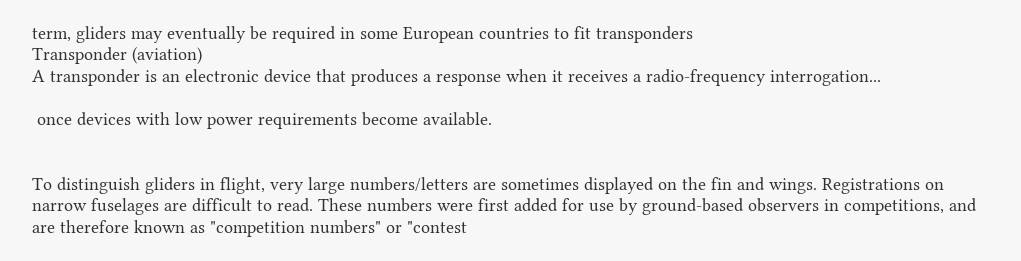term, gliders may eventually be required in some European countries to fit transponders
Transponder (aviation)
A transponder is an electronic device that produces a response when it receives a radio-frequency interrogation...

 once devices with low power requirements become available.


To distinguish gliders in flight, very large numbers/letters are sometimes displayed on the fin and wings. Registrations on narrow fuselages are difficult to read. These numbers were first added for use by ground-based observers in competitions, and are therefore known as "competition numbers" or "contest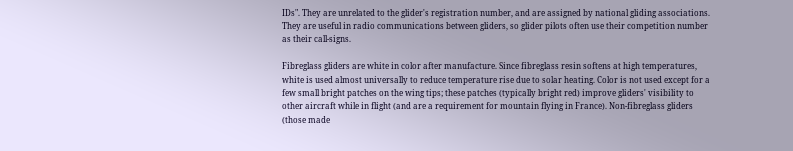IDs". They are unrelated to the glider's registration number, and are assigned by national gliding associations. They are useful in radio communications between gliders, so glider pilots often use their competition number as their call-signs.

Fibreglass gliders are white in color after manufacture. Since fibreglass resin softens at high temperatures, white is used almost universally to reduce temperature rise due to solar heating. Color is not used except for a few small bright patches on the wing tips; these patches (typically bright red) improve gliders' visibility to other aircraft while in flight (and are a requirement for mountain flying in France). Non-fibreglass gliders (those made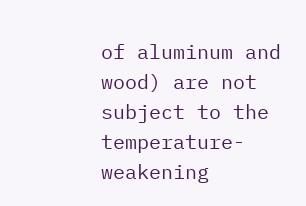of aluminum and wood) are not subject to the temperature-weakening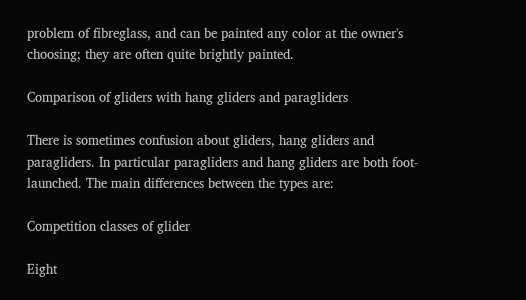problem of fibreglass, and can be painted any color at the owner's choosing; they are often quite brightly painted.

Comparison of gliders with hang gliders and paragliders

There is sometimes confusion about gliders, hang gliders and paragliders. In particular paragliders and hang gliders are both foot-launched. The main differences between the types are:

Competition classes of glider

Eight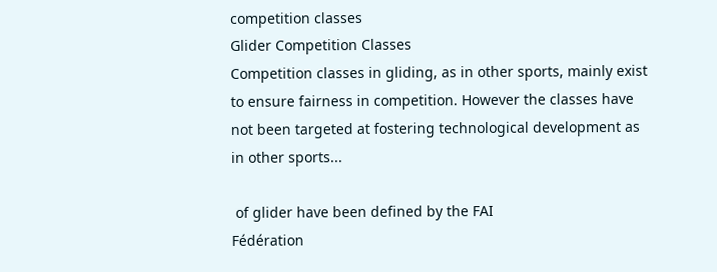competition classes
Glider Competition Classes
Competition classes in gliding, as in other sports, mainly exist to ensure fairness in competition. However the classes have not been targeted at fostering technological development as in other sports...

 of glider have been defined by the FAI
Fédération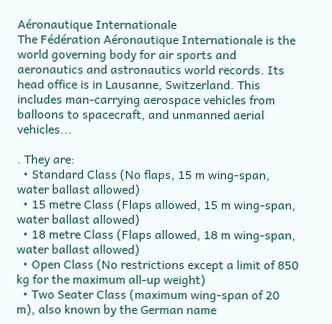Aéronautique Internationale
The Fédération Aéronautique Internationale is the world governing body for air sports and aeronautics and astronautics world records. Its head office is in Lausanne, Switzerland. This includes man-carrying aerospace vehicles from balloons to spacecraft, and unmanned aerial vehicles...

. They are:
  • Standard Class (No flaps, 15 m wing-span, water ballast allowed)
  • 15 metre Class (Flaps allowed, 15 m wing-span, water ballast allowed)
  • 18 metre Class (Flaps allowed, 18 m wing-span, water ballast allowed)
  • Open Class (No restrictions except a limit of 850 kg for the maximum all-up weight)
  • Two Seater Class (maximum wing-span of 20 m), also known by the German name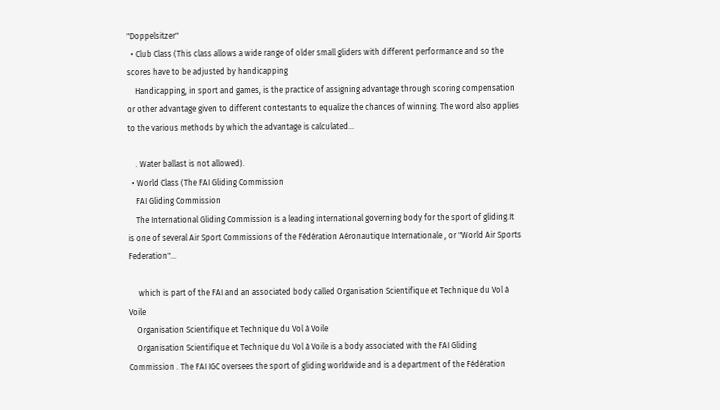"Doppelsitzer"
  • Club Class (This class allows a wide range of older small gliders with different performance and so the scores have to be adjusted by handicapping
    Handicapping, in sport and games, is the practice of assigning advantage through scoring compensation or other advantage given to different contestants to equalize the chances of winning. The word also applies to the various methods by which the advantage is calculated...

    . Water ballast is not allowed).
  • World Class (The FAI Gliding Commission
    FAI Gliding Commission
    The International Gliding Commission is a leading international governing body for the sport of gliding.It is one of several Air Sport Commissions of the Fédération Aéronautique Internationale , or "World Air Sports Federation"...

     which is part of the FAI and an associated body called Organisation Scientifique et Technique du Vol à Voile
    Organisation Scientifique et Technique du Vol à Voile
    Organisation Scientifique et Technique du Vol à Voile is a body associated with the FAI Gliding Commission . The FAI IGC oversees the sport of gliding worldwide and is a department of the Fédération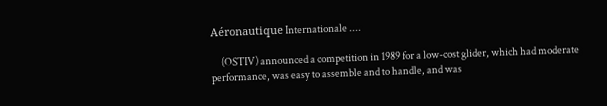Aéronautique Internationale ....

     (OSTIV) announced a competition in 1989 for a low-cost glider, which had moderate performance, was easy to assemble and to handle, and was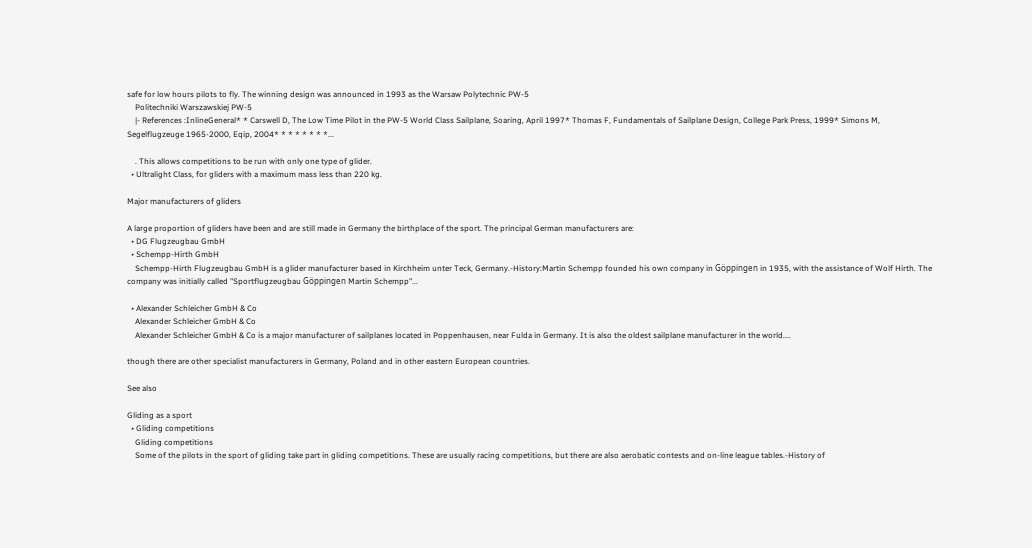safe for low hours pilots to fly. The winning design was announced in 1993 as the Warsaw Polytechnic PW-5
    Politechniki Warszawskiej PW-5
    |- References :InlineGeneral* * Carswell D, The Low Time Pilot in the PW-5 World Class Sailplane, Soaring, April 1997* Thomas F, Fundamentals of Sailplane Design, College Park Press, 1999* Simons M, Segelflugzeuge 1965-2000, Eqip, 2004* * * * * * * *...

    . This allows competitions to be run with only one type of glider.
  • Ultralight Class, for gliders with a maximum mass less than 220 kg.

Major manufacturers of gliders

A large proportion of gliders have been and are still made in Germany the birthplace of the sport. The principal German manufacturers are:
  • DG Flugzeugbau GmbH
  • Schempp-Hirth GmbH
    Schempp-Hirth Flugzeugbau GmbH is a glider manufacturer based in Kirchheim unter Teck, Germany.-History:Martin Schempp founded his own company in Göppingen in 1935, with the assistance of Wolf Hirth. The company was initially called "Sportflugzeugbau Göppingen Martin Schempp"...

  • Alexander Schleicher GmbH & Co
    Alexander Schleicher GmbH & Co
    Alexander Schleicher GmbH & Co is a major manufacturer of sailplanes located in Poppenhausen, near Fulda in Germany. It is also the oldest sailplane manufacturer in the world....

though there are other specialist manufacturers in Germany, Poland and in other eastern European countries.

See also

Gliding as a sport
  • Gliding competitions
    Gliding competitions
    Some of the pilots in the sport of gliding take part in gliding competitions. These are usually racing competitions, but there are also aerobatic contests and on-line league tables.-History of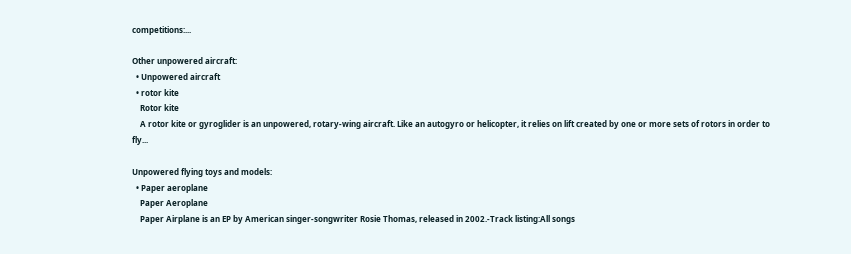competitions:...

Other unpowered aircraft:
  • Unpowered aircraft
  • rotor kite
    Rotor kite
    A rotor kite or gyroglider is an unpowered, rotary-wing aircraft. Like an autogyro or helicopter, it relies on lift created by one or more sets of rotors in order to fly...

Unpowered flying toys and models:
  • Paper aeroplane
    Paper Aeroplane
    Paper Airplane is an EP by American singer-songwriter Rosie Thomas, released in 2002.-Track listing:All songs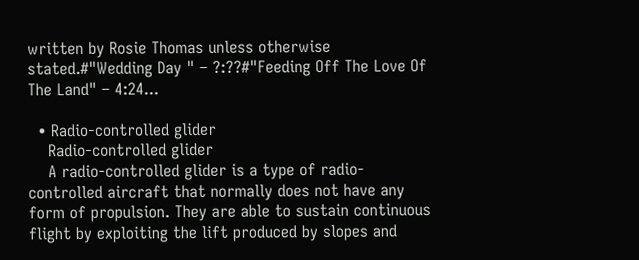written by Rosie Thomas unless otherwise stated.#"Wedding Day " – ?:??#"Feeding Off The Love Of The Land" – 4:24...

  • Radio-controlled glider
    Radio-controlled glider
    A radio-controlled glider is a type of radio-controlled aircraft that normally does not have any form of propulsion. They are able to sustain continuous flight by exploiting the lift produced by slopes and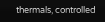thermals, controlled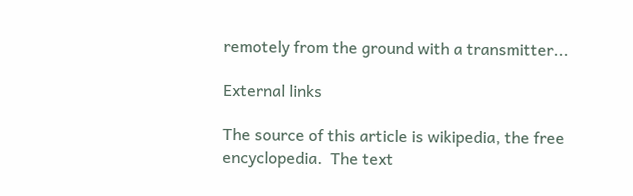remotely from the ground with a transmitter...

External links

The source of this article is wikipedia, the free encyclopedia.  The text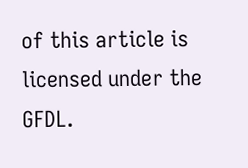of this article is licensed under the GFDL.